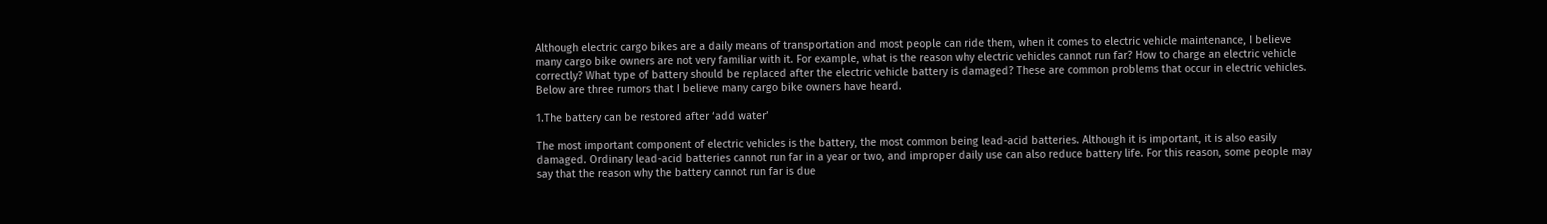Although electric cargo bikes are a daily means of transportation and most people can ride them, when it comes to electric vehicle maintenance, I believe many cargo bike owners are not very familiar with it. For example, what is the reason why electric vehicles cannot run far? How to charge an electric vehicle correctly? What type of battery should be replaced after the electric vehicle battery is damaged? These are common problems that occur in electric vehicles. Below are three rumors that I believe many cargo bike owners have heard.

1.The battery can be restored after ‘add water’

The most important component of electric vehicles is the battery, the most common being lead-acid batteries. Although it is important, it is also easily damaged. Ordinary lead-acid batteries cannot run far in a year or two, and improper daily use can also reduce battery life. For this reason, some people may say that the reason why the battery cannot run far is due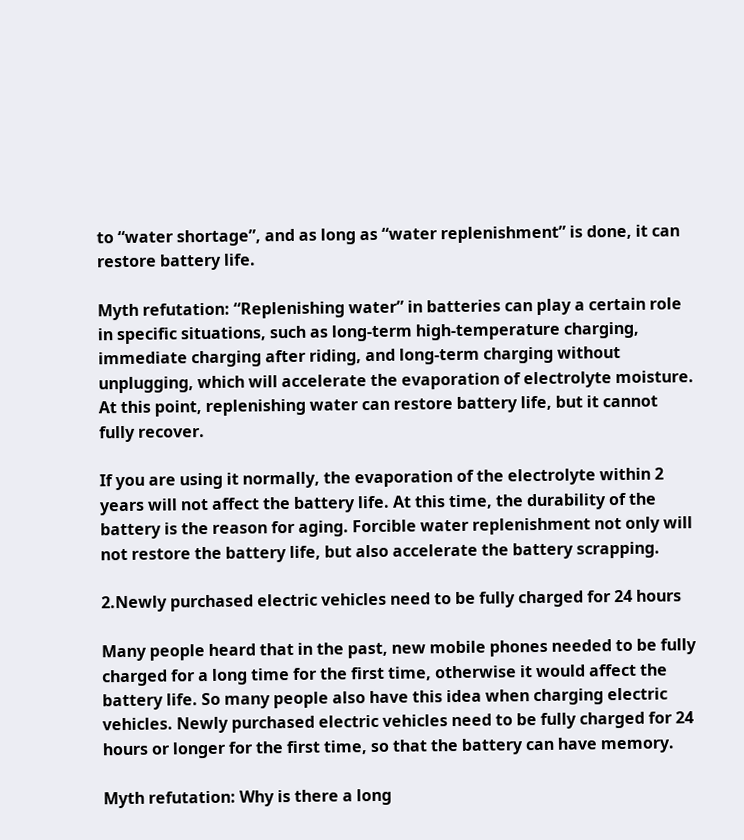to “water shortage”, and as long as “water replenishment” is done, it can restore battery life.

Myth refutation: “Replenishing water” in batteries can play a certain role in specific situations, such as long-term high-temperature charging, immediate charging after riding, and long-term charging without unplugging, which will accelerate the evaporation of electrolyte moisture. At this point, replenishing water can restore battery life, but it cannot fully recover.

If you are using it normally, the evaporation of the electrolyte within 2 years will not affect the battery life. At this time, the durability of the battery is the reason for aging. Forcible water replenishment not only will not restore the battery life, but also accelerate the battery scrapping.

2.Newly purchased electric vehicles need to be fully charged for 24 hours

Many people heard that in the past, new mobile phones needed to be fully charged for a long time for the first time, otherwise it would affect the battery life. So many people also have this idea when charging electric vehicles. Newly purchased electric vehicles need to be fully charged for 24 hours or longer for the first time, so that the battery can have memory.

Myth refutation: Why is there a long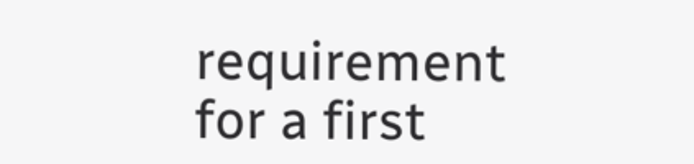requirement for a first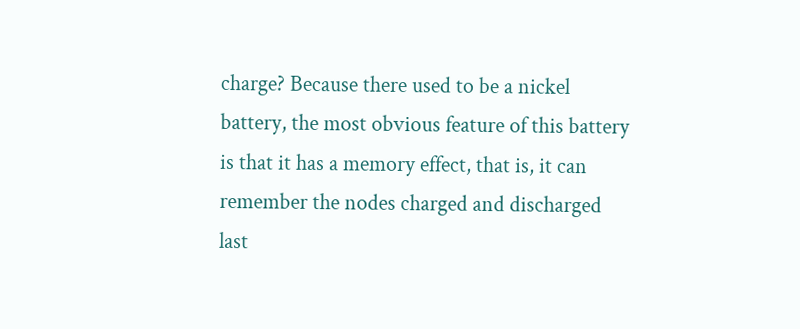charge? Because there used to be a nickel battery, the most obvious feature of this battery is that it has a memory effect, that is, it can remember the nodes charged and discharged last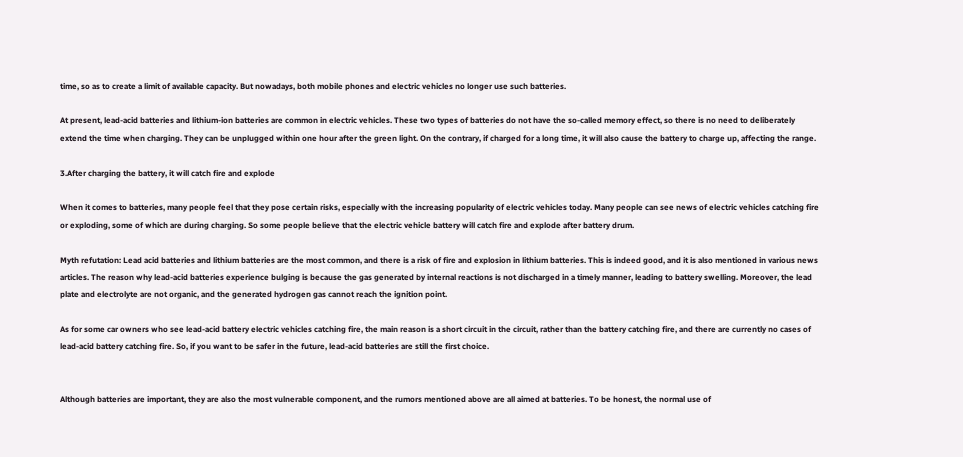time, so as to create a limit of available capacity. But nowadays, both mobile phones and electric vehicles no longer use such batteries.

At present, lead-acid batteries and lithium-ion batteries are common in electric vehicles. These two types of batteries do not have the so-called memory effect, so there is no need to deliberately extend the time when charging. They can be unplugged within one hour after the green light. On the contrary, if charged for a long time, it will also cause the battery to charge up, affecting the range.

3.After charging the battery, it will catch fire and explode

When it comes to batteries, many people feel that they pose certain risks, especially with the increasing popularity of electric vehicles today. Many people can see news of electric vehicles catching fire or exploding, some of which are during charging. So some people believe that the electric vehicle battery will catch fire and explode after battery drum.

Myth refutation: Lead acid batteries and lithium batteries are the most common, and there is a risk of fire and explosion in lithium batteries. This is indeed good, and it is also mentioned in various news articles. The reason why lead-acid batteries experience bulging is because the gas generated by internal reactions is not discharged in a timely manner, leading to battery swelling. Moreover, the lead plate and electrolyte are not organic, and the generated hydrogen gas cannot reach the ignition point.

As for some car owners who see lead-acid battery electric vehicles catching fire, the main reason is a short circuit in the circuit, rather than the battery catching fire, and there are currently no cases of lead-acid battery catching fire. So, if you want to be safer in the future, lead-acid batteries are still the first choice.


Although batteries are important, they are also the most vulnerable component, and the rumors mentioned above are all aimed at batteries. To be honest, the normal use of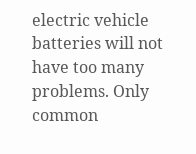electric vehicle batteries will not have too many problems. Only common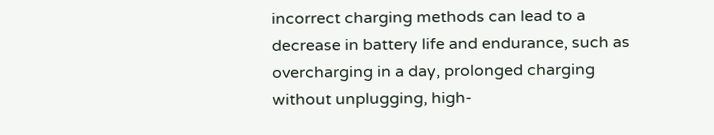incorrect charging methods can lead to a decrease in battery life and endurance, such as overcharging in a day, prolonged charging without unplugging, high-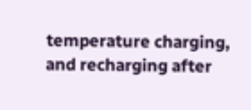temperature charging, and recharging after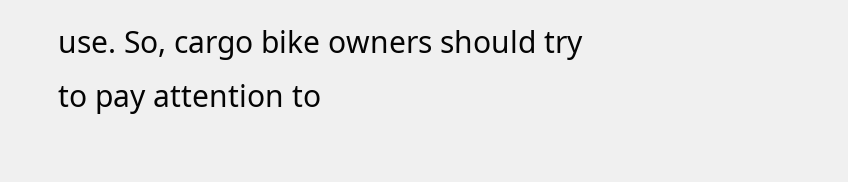use. So, cargo bike owners should try to pay attention to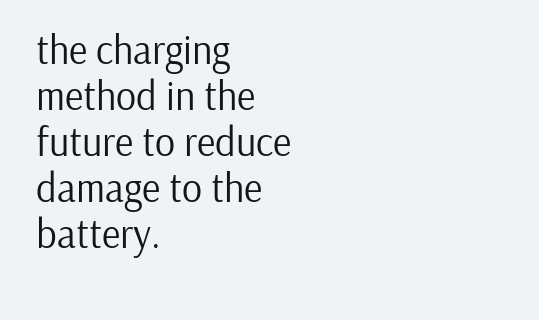the charging method in the future to reduce damage to the battery.